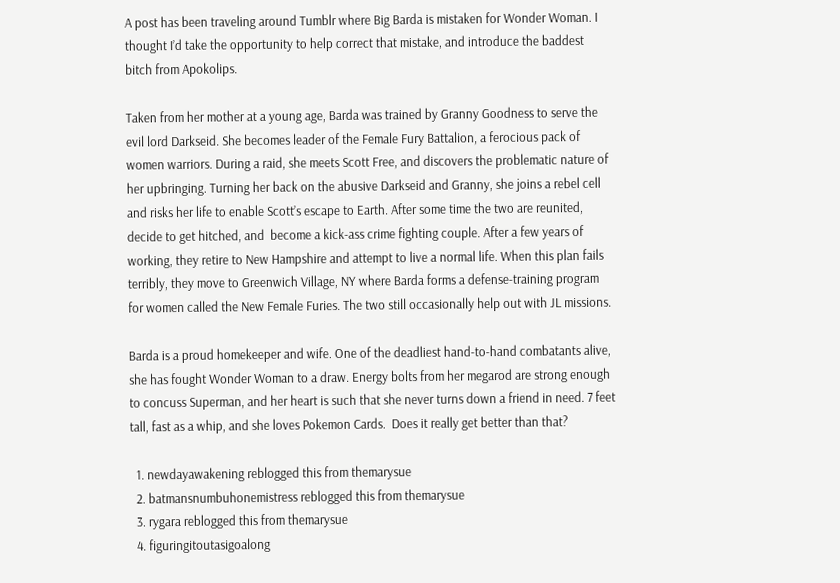A post has been traveling around Tumblr where Big Barda is mistaken for Wonder Woman. I thought I’d take the opportunity to help correct that mistake, and introduce the baddest bitch from Apokolips.

Taken from her mother at a young age, Barda was trained by Granny Goodness to serve the evil lord Darkseid. She becomes leader of the Female Fury Battalion, a ferocious pack of women warriors. During a raid, she meets Scott Free, and discovers the problematic nature of her upbringing. Turning her back on the abusive Darkseid and Granny, she joins a rebel cell and risks her life to enable Scott’s escape to Earth. After some time the two are reunited, decide to get hitched, and  become a kick-ass crime fighting couple. After a few years of working, they retire to New Hampshire and attempt to live a normal life. When this plan fails terribly, they move to Greenwich Village, NY where Barda forms a defense-training program for women called the New Female Furies. The two still occasionally help out with JL missions.

Barda is a proud homekeeper and wife. One of the deadliest hand-to-hand combatants alive, she has fought Wonder Woman to a draw. Energy bolts from her megarod are strong enough to concuss Superman, and her heart is such that she never turns down a friend in need. 7 feet tall, fast as a whip, and she loves Pokemon Cards.  Does it really get better than that?

  1. newdayawakening reblogged this from themarysue
  2. batmansnumbuhonemistress reblogged this from themarysue
  3. rygara reblogged this from themarysue
  4. figuringitoutasigoalong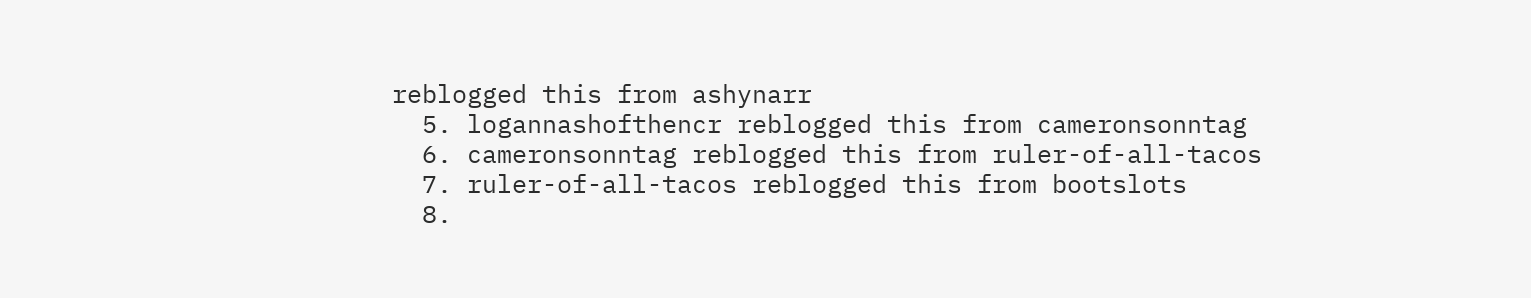reblogged this from ashynarr
  5. logannashofthencr reblogged this from cameronsonntag
  6. cameronsonntag reblogged this from ruler-of-all-tacos
  7. ruler-of-all-tacos reblogged this from bootslots
  8.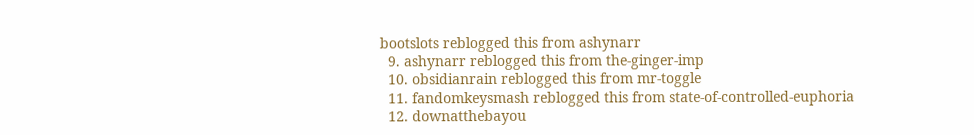bootslots reblogged this from ashynarr
  9. ashynarr reblogged this from the-ginger-imp
  10. obsidianrain reblogged this from mr-toggle
  11. fandomkeysmash reblogged this from state-of-controlled-euphoria
  12. downatthebayou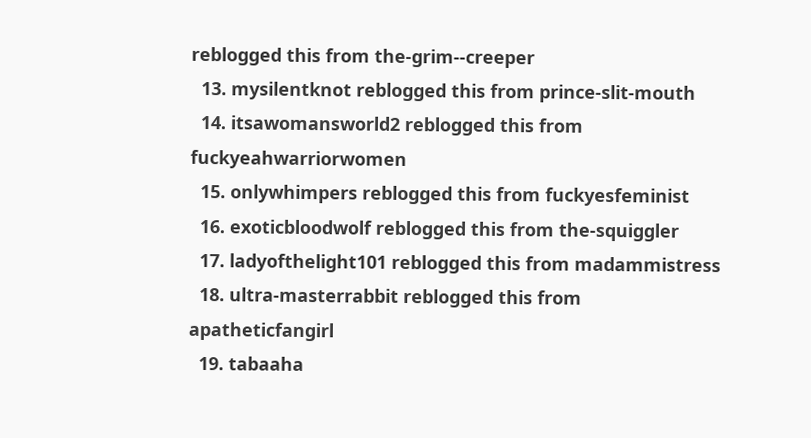reblogged this from the-grim--creeper
  13. mysilentknot reblogged this from prince-slit-mouth
  14. itsawomansworld2 reblogged this from fuckyeahwarriorwomen
  15. onlywhimpers reblogged this from fuckyesfeminist
  16. exoticbloodwolf reblogged this from the-squiggler
  17. ladyofthelight101 reblogged this from madammistress
  18. ultra-masterrabbit reblogged this from apatheticfangirl
  19. tabaaha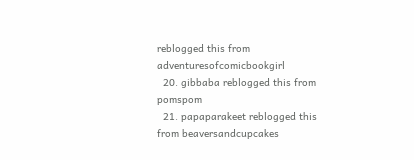reblogged this from adventuresofcomicbookgirl
  20. gibbaba reblogged this from pomspom
  21. papaparakeet reblogged this from beaversandcupcakes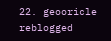22. geooricle reblogged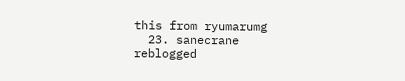this from ryumarumg
  23. sanecrane reblogged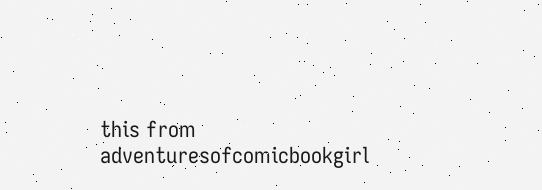this from adventuresofcomicbookgirl